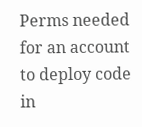Perms needed for an account to deploy code in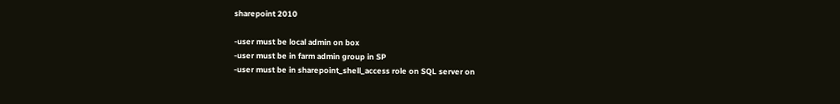sharepoint 2010

-user must be local admin on box
-user must be in farm admin group in SP
-user must be in sharepoint_shell_access role on SQL server on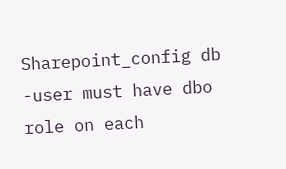Sharepoint_config db
-user must have dbo role on each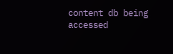content db being accessed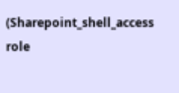(Sharepoint_shell_access role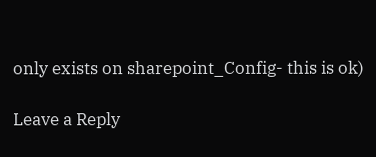only exists on sharepoint_Config- this is ok)

Leave a Reply